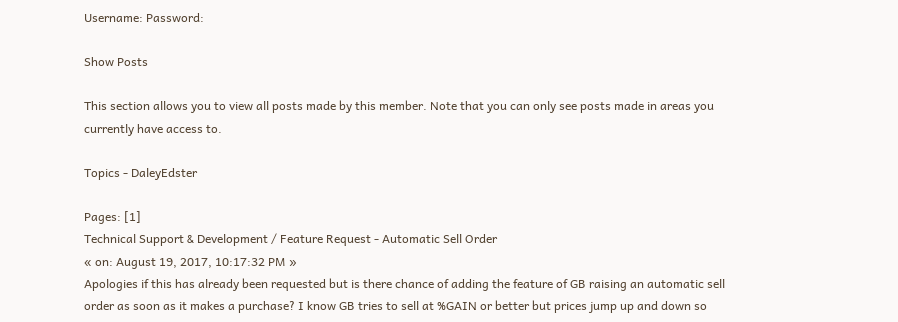Username: Password:

Show Posts

This section allows you to view all posts made by this member. Note that you can only see posts made in areas you currently have access to.

Topics - DaleyEdster

Pages: [1]
Technical Support & Development / Feature Request - Automatic Sell Order
« on: August 19, 2017, 10:17:32 PM »
Apologies if this has already been requested but is there chance of adding the feature of GB raising an automatic sell order as soon as it makes a purchase? I know GB tries to sell at %GAIN or better but prices jump up and down so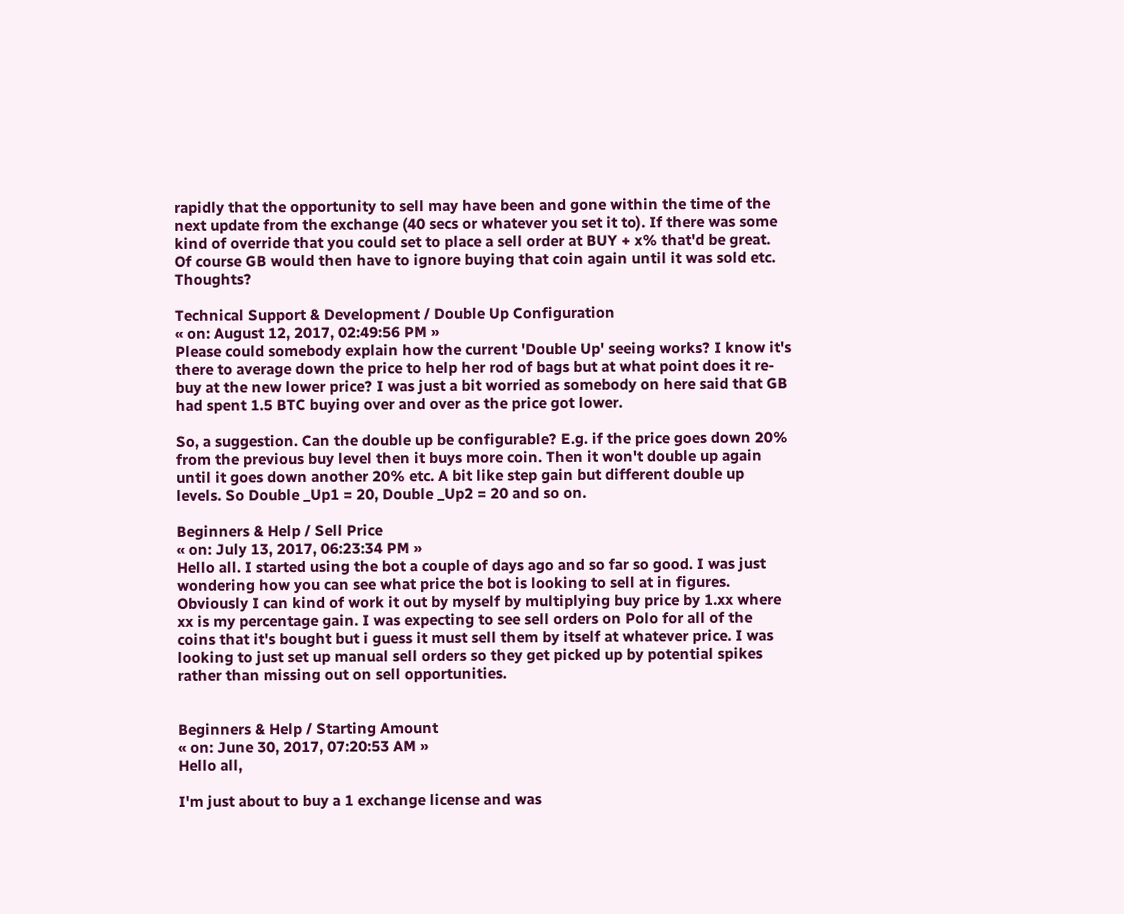rapidly that the opportunity to sell may have been and gone within the time of the next update from the exchange (40 secs or whatever you set it to). If there was some kind of override that you could set to place a sell order at BUY + x% that'd be great. Of course GB would then have to ignore buying that coin again until it was sold etc. Thoughts?

Technical Support & Development / Double Up Configuration
« on: August 12, 2017, 02:49:56 PM »
Please could somebody explain how the current 'Double Up' seeing works? I know it's there to average down the price to help her rod of bags but at what point does it re-buy at the new lower price? I was just a bit worried as somebody on here said that GB had spent 1.5 BTC buying over and over as the price got lower.

So, a suggestion. Can the double up be configurable? E.g. if the price goes down 20% from the previous buy level then it buys more coin. Then it won't double up again until it goes down another 20% etc. A bit like step gain but different double up levels. So Double _Up1 = 20, Double _Up2 = 20 and so on.

Beginners & Help / Sell Price
« on: July 13, 2017, 06:23:34 PM »
Hello all. I started using the bot a couple of days ago and so far so good. I was just wondering how you can see what price the bot is looking to sell at in figures. Obviously I can kind of work it out by myself by multiplying buy price by 1.xx where xx is my percentage gain. I was expecting to see sell orders on Polo for all of the coins that it's bought but i guess it must sell them by itself at whatever price. I was looking to just set up manual sell orders so they get picked up by potential spikes rather than missing out on sell opportunities.


Beginners & Help / Starting Amount
« on: June 30, 2017, 07:20:53 AM »
Hello all,

I'm just about to buy a 1 exchange license and was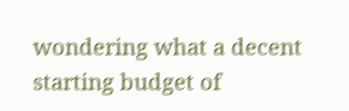wondering what a decent starting budget of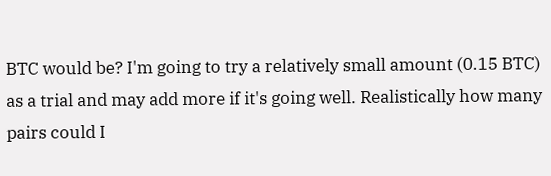BTC would be? I'm going to try a relatively small amount (0.15 BTC) as a trial and may add more if it's going well. Realistically how many pairs could I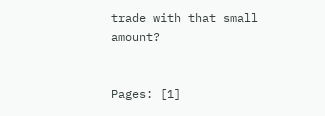trade with that small amount?


Pages: [1]